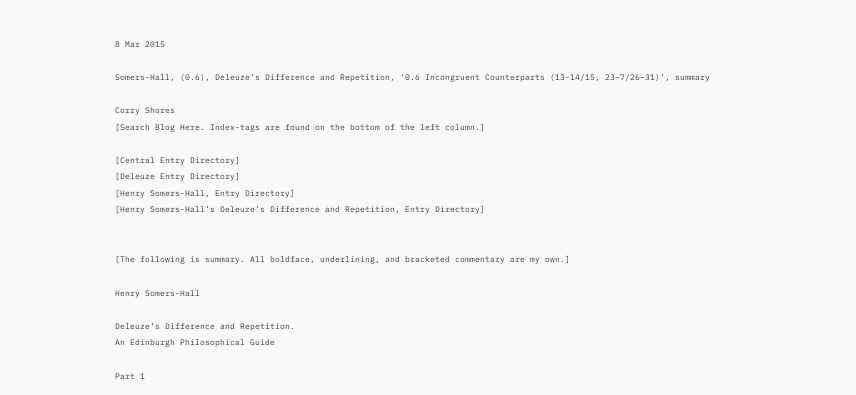8 Mar 2015

Somers-Hall, (0.6), Deleuze’s Difference and Repetition, ‘0.6 Incongruent Counterparts (13–14/15, 23–7/26–31)’, summary

Corry Shores
[Search Blog Here. Index-tags are found on the bottom of the left column.]

[Central Entry Directory]
[Deleuze Entry Directory]
[Henry Somers-Hall, Entry Directory]
[Henry Somers-Hall’s Deleuze’s Difference and Repetition, Entry Directory]


[The following is summary. All boldface, underlining, and bracketed commentary are my own.]

Henry Somers-Hall

Deleuze’s Difference and Repetition.
An Edinburgh Philosophical Guide

Part 1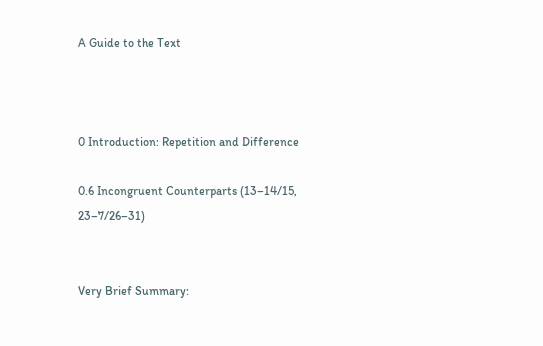A Guide to the Text



0 Introduction: Repetition and Difference

0.6 Incongruent Counterparts (13–14/15, 23–7/26–31)


Very Brief Summary: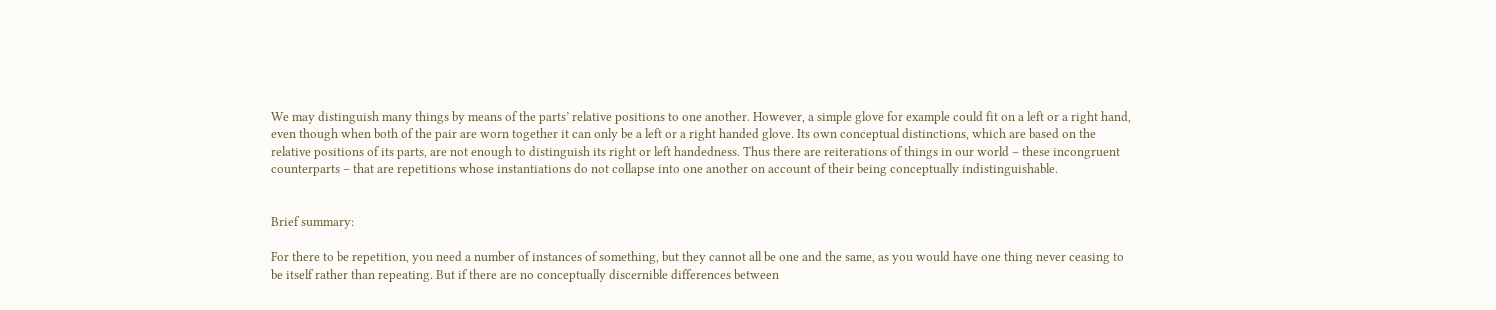We may distinguish many things by means of the parts’ relative positions to one another. However, a simple glove for example could fit on a left or a right hand, even though when both of the pair are worn together it can only be a left or a right handed glove. Its own conceptual distinctions, which are based on the relative positions of its parts, are not enough to distinguish its right or left handedness. Thus there are reiterations of things in our world – these incongruent counterparts – that are repetitions whose instantiations do not collapse into one another on account of their being conceptually indistinguishable.


Brief summary:

For there to be repetition, you need a number of instances of something, but they cannot all be one and the same, as you would have one thing never ceasing to be itself rather than repeating. But if there are no conceptually discernible differences between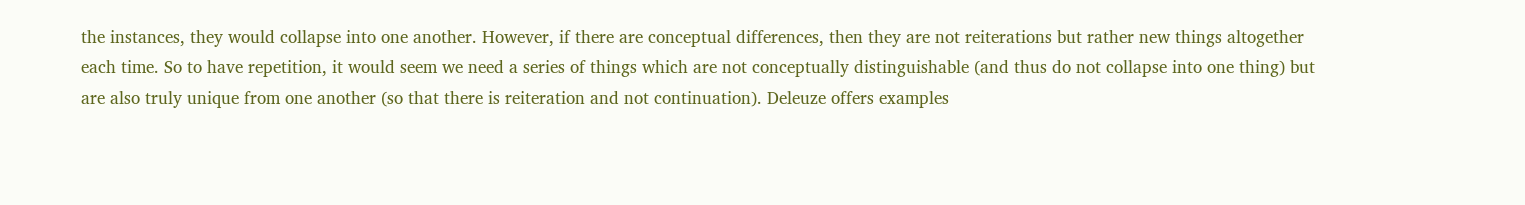the instances, they would collapse into one another. However, if there are conceptual differences, then they are not reiterations but rather new things altogether each time. So to have repetition, it would seem we need a series of things which are not conceptually distinguishable (and thus do not collapse into one thing) but are also truly unique from one another (so that there is reiteration and not continuation). Deleuze offers examples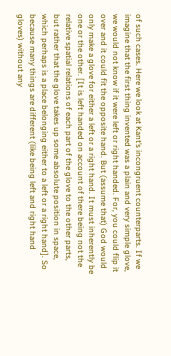of such cases. Here we look at Kant’s incongruent counterparts. If we imagine that the first thing invented was a plain and very simple glove, we would not know if it were left or right handed. For, you could flip it over and it could fit the opposite hand. But (assume that) God would only make a glove for either a left or a right hand. It must inherently be one or the other. [It is left handed on account of there being not the relative spatial relations of each part of the glove to the other parts, but rather that the glove takes up some absolute position in space, which perhaps is a place belonging either to a left or a right hand]. So because many things are different (like being left and right hand gloves) without any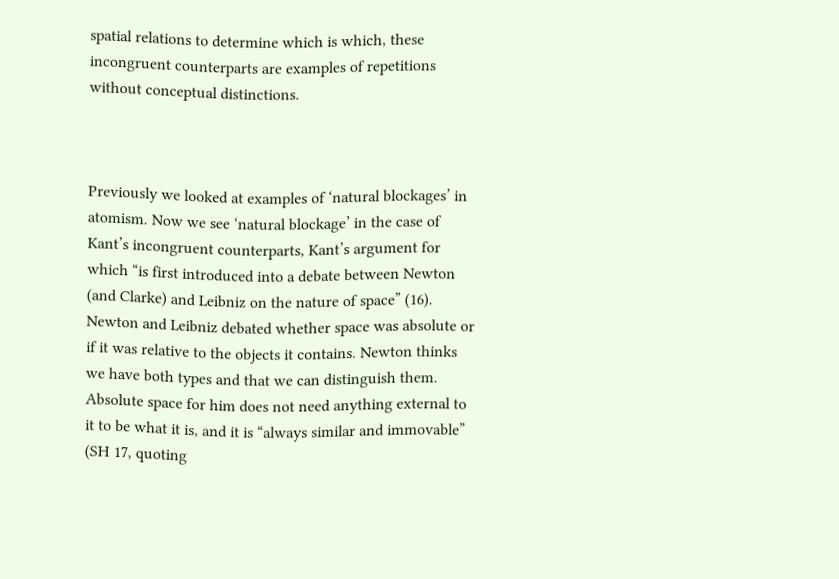spatial relations to determine which is which, these incongruent counterparts are examples of repetitions without conceptual distinctions.



Previously we looked at examples of ‘natural blockages’ in atomism. Now we see ‘natural blockage’ in the case of Kant’s incongruent counterparts, Kant’s argument for which “is first introduced into a debate between Newton (and Clarke) and Leibniz on the nature of space” (16). Newton and Leibniz debated whether space was absolute or if it was relative to the objects it contains. Newton thinks we have both types and that we can distinguish them. Absolute space for him does not need anything external to it to be what it is, and it is “always similar and immovable” (SH 17, quoting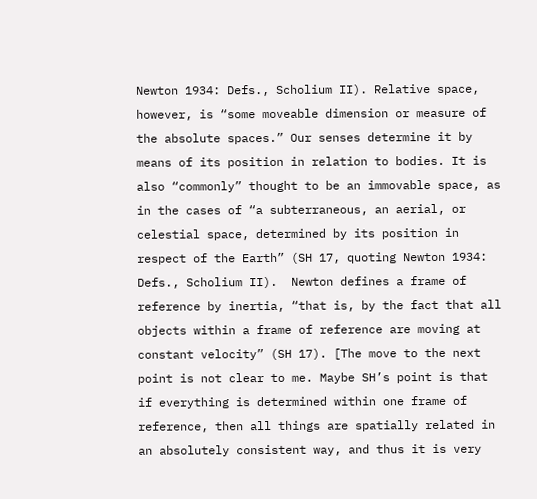Newton 1934: Defs., Scholium II). Relative space, however, is “some moveable dimension or measure of the absolute spaces.” Our senses determine it by means of its position in relation to bodies. It is also “commonly” thought to be an immovable space, as in the cases of “a subterraneous, an aerial, or celestial space, determined by its position in respect of the Earth” (SH 17, quoting Newton 1934: Defs., Scholium II).  Newton defines a frame of reference by inertia, “that is, by the fact that all objects within a frame of reference are moving at constant velocity” (SH 17). [The move to the next point is not clear to me. Maybe SH’s point is that if everything is determined within one frame of reference, then all things are spatially related in an absolutely consistent way, and thus it is very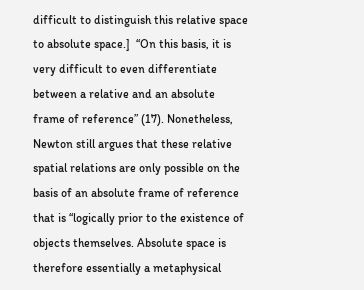difficult to distinguish this relative space to absolute space.]  “On this basis, it is very difficult to even differentiate between a relative and an absolute frame of reference” (17). Nonetheless, Newton still argues that these relative spatial relations are only possible on the basis of an absolute frame of reference that is “logically prior to the existence of objects themselves. Absolute space is therefore essentially a metaphysical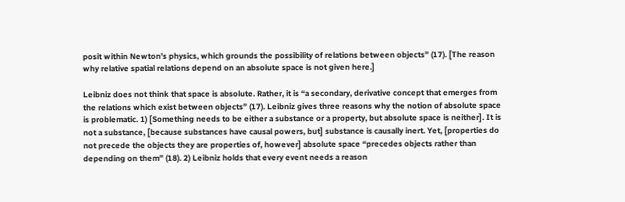posit within Newton’s physics, which grounds the possibility of relations between objects” (17). [The reason why relative spatial relations depend on an absolute space is not given here.]

Leibniz does not think that space is absolute. Rather, it is “a secondary, derivative concept that emerges from the relations which exist between objects” (17). Leibniz gives three reasons why the notion of absolute space is problematic. 1) [Something needs to be either a substance or a property, but absolute space is neither]. It is not a substance, [because substances have causal powers, but] substance is causally inert. Yet, [properties do not precede the objects they are properties of, however] absolute space “precedes objects rather than depending on them” (18). 2) Leibniz holds that every event needs a reason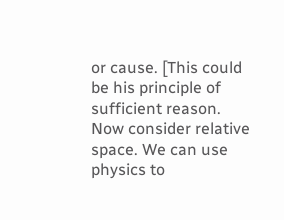or cause. [This could be his principle of sufficient reason. Now consider relative space. We can use physics to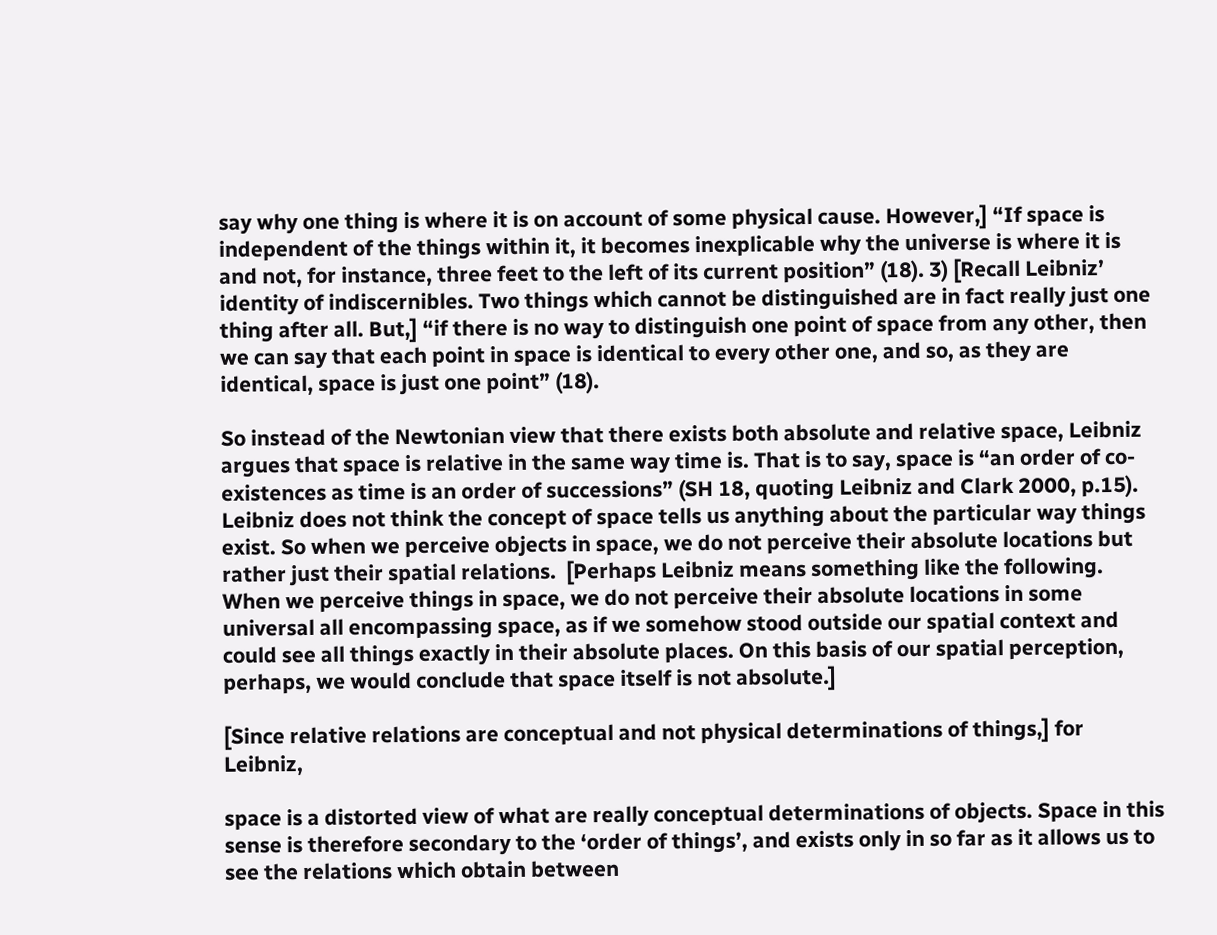say why one thing is where it is on account of some physical cause. However,] “If space is independent of the things within it, it becomes inexplicable why the universe is where it is and not, for instance, three feet to the left of its current position” (18). 3) [Recall Leibniz’ identity of indiscernibles. Two things which cannot be distinguished are in fact really just one thing after all. But,] “if there is no way to distinguish one point of space from any other, then we can say that each point in space is identical to every other one, and so, as they are identical, space is just one point” (18).

So instead of the Newtonian view that there exists both absolute and relative space, Leibniz argues that space is relative in the same way time is. That is to say, space is “an order of co-existences as time is an order of successions” (SH 18, quoting Leibniz and Clark 2000, p.15). Leibniz does not think the concept of space tells us anything about the particular way things exist. So when we perceive objects in space, we do not perceive their absolute locations but rather just their spatial relations.  [Perhaps Leibniz means something like the following. When we perceive things in space, we do not perceive their absolute locations in some universal all encompassing space, as if we somehow stood outside our spatial context and could see all things exactly in their absolute places. On this basis of our spatial perception, perhaps, we would conclude that space itself is not absolute.]

[Since relative relations are conceptual and not physical determinations of things,] for Leibniz,

space is a distorted view of what are really conceptual determinations of objects. Space in this sense is therefore secondary to the ‘order of things’, and exists only in so far as it allows us to see the relations which obtain between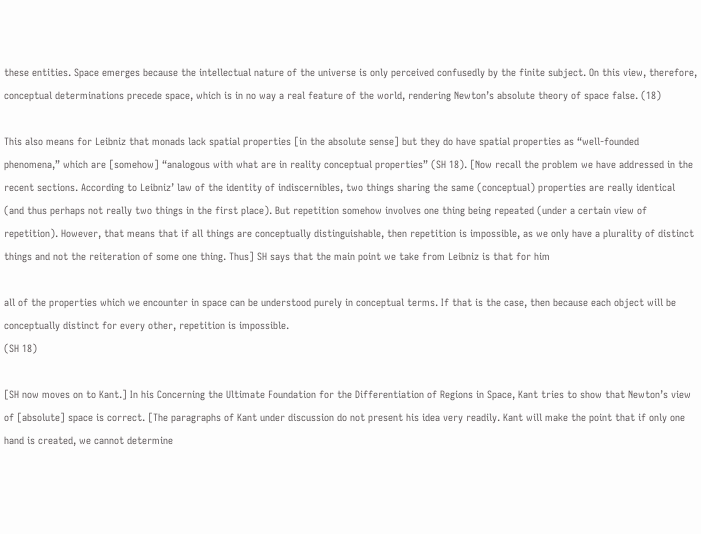these entities. Space emerges because the intellectual nature of the universe is only perceived confusedly by the finite subject. On this view, therefore, conceptual determinations precede space, which is in no way a real feature of the world, rendering Newton’s absolute theory of space false. (18)

This also means for Leibniz that monads lack spatial properties [in the absolute sense] but they do have spatial properties as “well-founded phenomena,” which are [somehow] “analogous with what are in reality conceptual properties” (SH 18). [Now recall the problem we have addressed in the recent sections. According to Leibniz’ law of the identity of indiscernibles, two things sharing the same (conceptual) properties are really identical (and thus perhaps not really two things in the first place). But repetition somehow involves one thing being repeated (under a certain view of repetition). However, that means that if all things are conceptually distinguishable, then repetition is impossible, as we only have a plurality of distinct things and not the reiteration of some one thing. Thus] SH says that the main point we take from Leibniz is that for him

all of the properties which we encounter in space can be understood purely in conceptual terms. If that is the case, then because each object will be conceptually distinct for every other, repetition is impossible.
(SH 18)

[SH now moves on to Kant.] In his Concerning the Ultimate Foundation for the Differentiation of Regions in Space, Kant tries to show that Newton’s view of [absolute] space is correct. [The paragraphs of Kant under discussion do not present his idea very readily. Kant will make the point that if only one hand is created, we cannot determine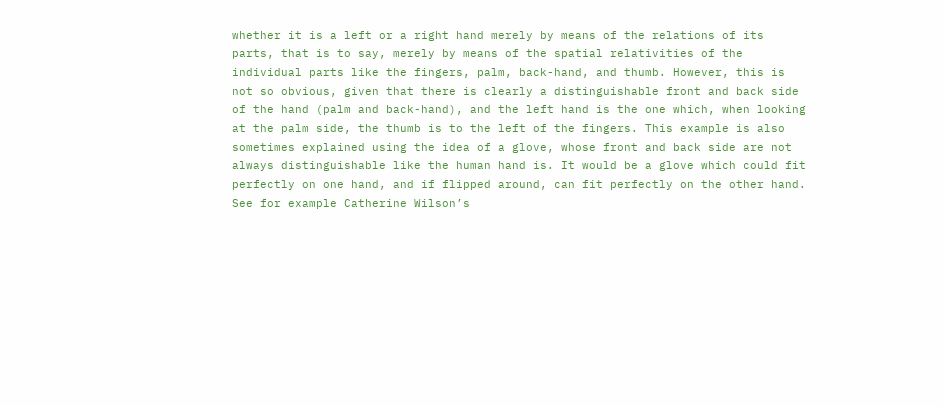whether it is a left or a right hand merely by means of the relations of its parts, that is to say, merely by means of the spatial relativities of the individual parts like the fingers, palm, back-hand, and thumb. However, this is not so obvious, given that there is clearly a distinguishable front and back side of the hand (palm and back-hand), and the left hand is the one which, when looking at the palm side, the thumb is to the left of the fingers. This example is also sometimes explained using the idea of a glove, whose front and back side are not always distinguishable like the human hand is. It would be a glove which could fit perfectly on one hand, and if flipped around, can fit perfectly on the other hand. See for example Catherine Wilson’s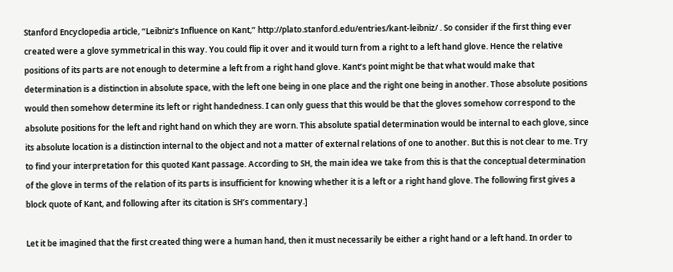Stanford Encyclopedia article, “Leibniz’s Influence on Kant,” http://plato.stanford.edu/entries/kant-leibniz/ . So consider if the first thing ever created were a glove symmetrical in this way. You could flip it over and it would turn from a right to a left hand glove. Hence the relative positions of its parts are not enough to determine a left from a right hand glove. Kant’s point might be that what would make that determination is a distinction in absolute space, with the left one being in one place and the right one being in another. Those absolute positions would then somehow determine its left or right handedness. I can only guess that this would be that the gloves somehow correspond to the absolute positions for the left and right hand on which they are worn. This absolute spatial determination would be internal to each glove, since its absolute location is a distinction internal to the object and not a matter of external relations of one to another. But this is not clear to me. Try to find your interpretation for this quoted Kant passage. According to SH, the main idea we take from this is that the conceptual determination of the glove in terms of the relation of its parts is insufficient for knowing whether it is a left or a right hand glove. The following first gives a block quote of Kant, and following after its citation is SH’s commentary.]

Let it be imagined that the first created thing were a human hand, then it must necessarily be either a right hand or a left hand. In order to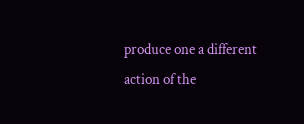produce one a different action of the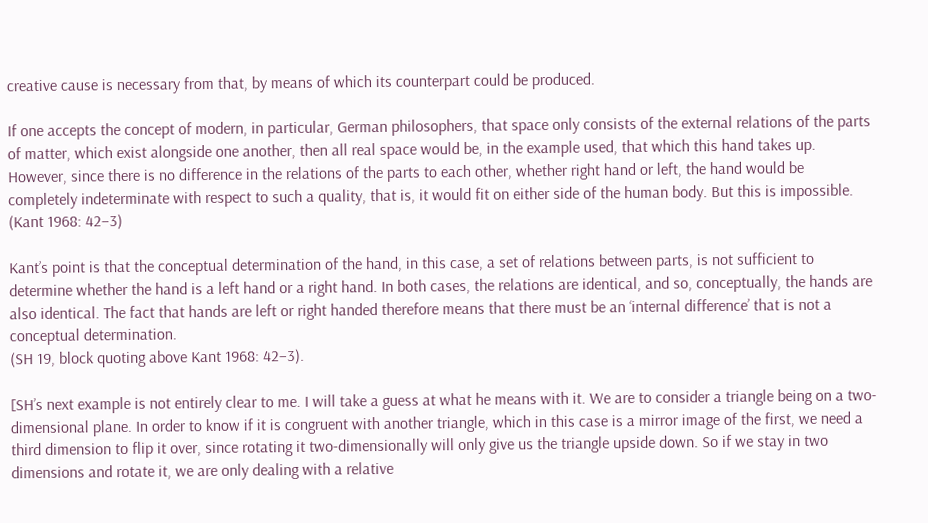creative cause is necessary from that, by means of which its counterpart could be produced.

If one accepts the concept of modern, in particular, German philosophers, that space only consists of the external relations of the parts of matter, which exist alongside one another, then all real space would be, in the example used, that which this hand takes up. However, since there is no difference in the relations of the parts to each other, whether right hand or left, the hand would be completely indeterminate with respect to such a quality, that is, it would fit on either side of the human body. But this is impossible. (Kant 1968: 42–3)

Kant’s point is that the conceptual determination of the hand, in this case, a set of relations between parts, is not sufficient to determine whether the hand is a left hand or a right hand. In both cases, the relations are identical, and so, conceptually, the hands are also identical. The fact that hands are left or right handed therefore means that there must be an ‘internal difference’ that is not a conceptual determination.
(SH 19, block quoting above Kant 1968: 42–3).

[SH’s next example is not entirely clear to me. I will take a guess at what he means with it. We are to consider a triangle being on a two-dimensional plane. In order to know if it is congruent with another triangle, which in this case is a mirror image of the first, we need a third dimension to flip it over, since rotating it two-dimensionally will only give us the triangle upside down. So if we stay in two dimensions and rotate it, we are only dealing with a relative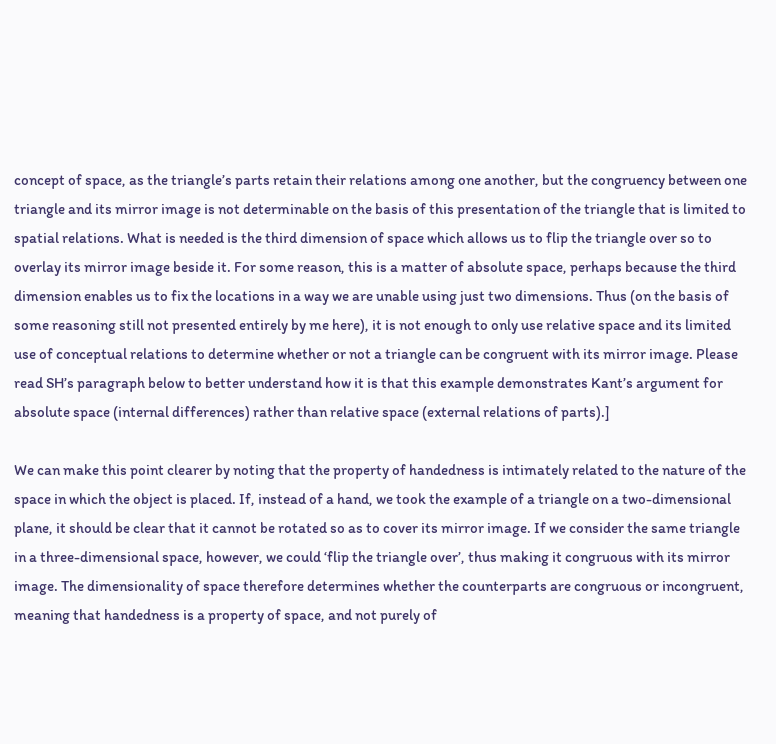concept of space, as the triangle’s parts retain their relations among one another, but the congruency between one triangle and its mirror image is not determinable on the basis of this presentation of the triangle that is limited to spatial relations. What is needed is the third dimension of space which allows us to flip the triangle over so to overlay its mirror image beside it. For some reason, this is a matter of absolute space, perhaps because the third dimension enables us to fix the locations in a way we are unable using just two dimensions. Thus (on the basis of some reasoning still not presented entirely by me here), it is not enough to only use relative space and its limited use of conceptual relations to determine whether or not a triangle can be congruent with its mirror image. Please read SH’s paragraph below to better understand how it is that this example demonstrates Kant’s argument for absolute space (internal differences) rather than relative space (external relations of parts).]

We can make this point clearer by noting that the property of handedness is intimately related to the nature of the space in which the object is placed. If, instead of a hand, we took the example of a triangle on a two-dimensional plane, it should be clear that it cannot be rotated so as to cover its mirror image. If we consider the same triangle in a three-dimensional space, however, we could ‘flip the triangle over’, thus making it congruous with its mirror image. The dimensionality of space therefore determines whether the counterparts are congruous or incongruent, meaning that handedness is a property of space, and not purely of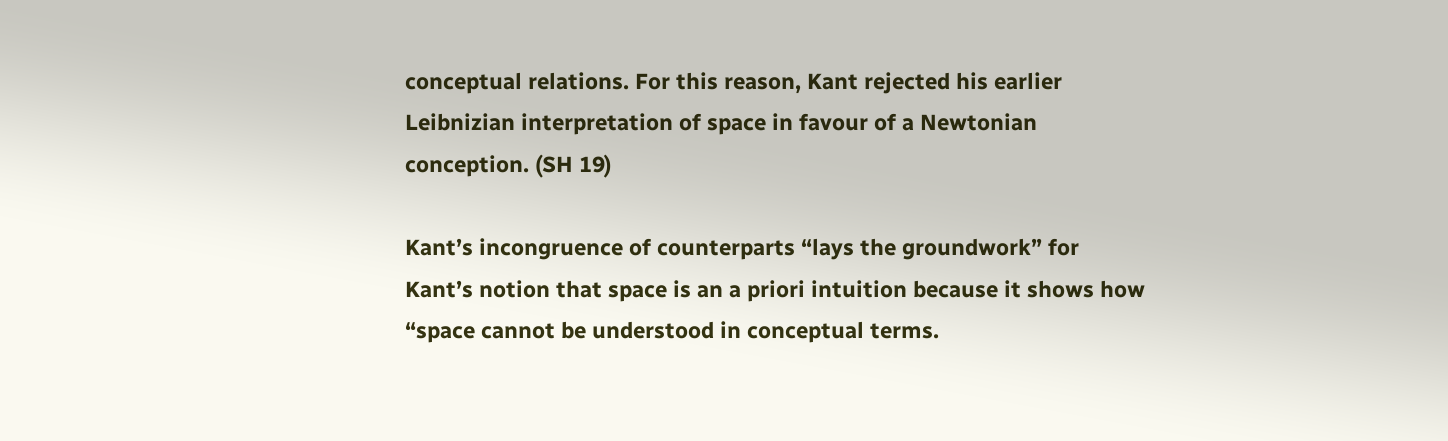conceptual relations. For this reason, Kant rejected his earlier Leibnizian interpretation of space in favour of a Newtonian conception. (SH 19)

Kant’s incongruence of counterparts “lays the groundwork” for Kant’s notion that space is an a priori intuition because it shows how “space cannot be understood in conceptual terms.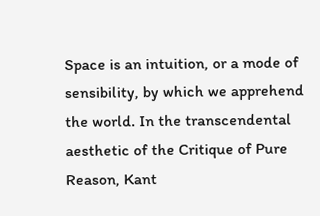Space is an intuition, or a mode of sensibility, by which we apprehend the world. In the transcendental aesthetic of the Critique of Pure Reason, Kant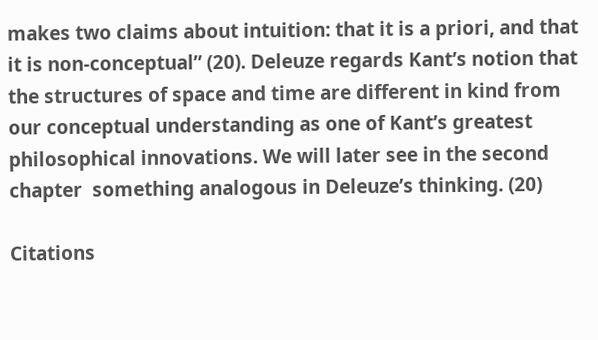makes two claims about intuition: that it is a priori, and that it is non-conceptual” (20). Deleuze regards Kant’s notion that the structures of space and time are different in kind from our conceptual understanding as one of Kant’s greatest philosophical innovations. We will later see in the second chapter  something analogous in Deleuze’s thinking. (20)

Citations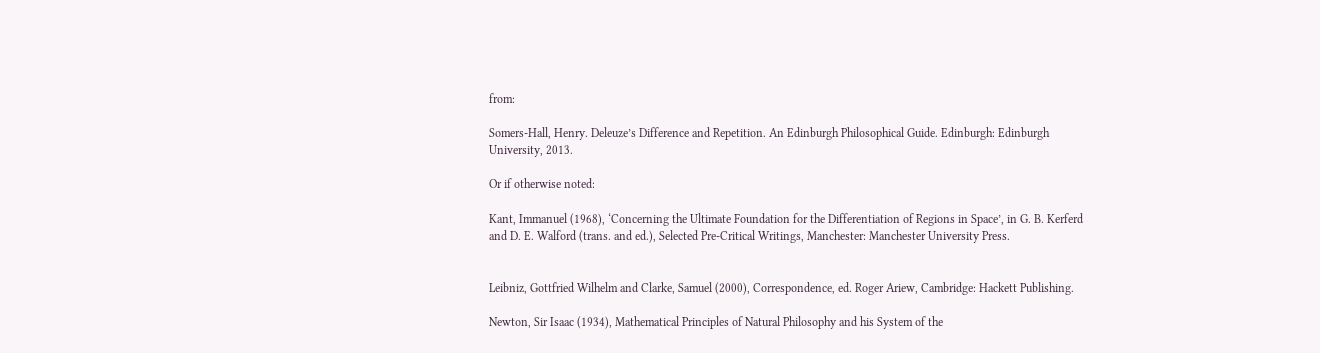from:

Somers-Hall, Henry. Deleuze’s Difference and Repetition. An Edinburgh Philosophical Guide. Edinburgh: Edinburgh University, 2013.

Or if otherwise noted:

Kant, Immanuel (1968), ‘Concerning the Ultimate Foundation for the Differentiation of Regions in Space’, in G. B. Kerferd and D. E. Walford (trans. and ed.), Selected Pre-Critical Writings, Manchester: Manchester University Press.


Leibniz, Gottfried Wilhelm and Clarke, Samuel (2000), Correspondence, ed. Roger Ariew, Cambridge: Hackett Publishing.

Newton, Sir Isaac (1934), Mathematical Principles of Natural Philosophy and his System of the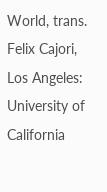World, trans. Felix Cajori, Los Angeles: University of California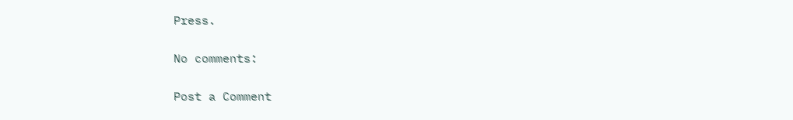Press.

No comments:

Post a Comment